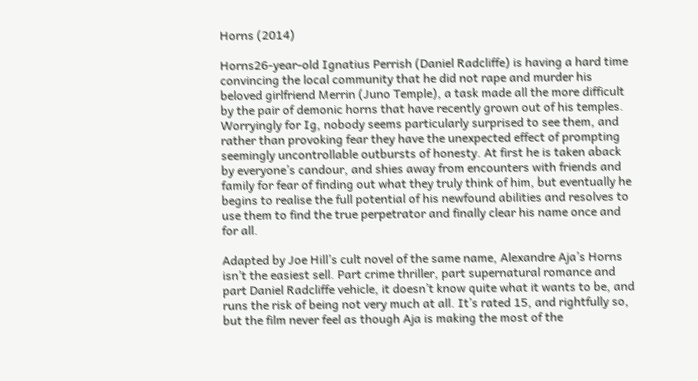Horns (2014)

Horns26-year-old Ignatius Perrish (Daniel Radcliffe) is having a hard time convincing the local community that he did not rape and murder his beloved girlfriend Merrin (Juno Temple), a task made all the more difficult by the pair of demonic horns that have recently grown out of his temples. Worryingly for Ig, nobody seems particularly surprised to see them, and rather than provoking fear they have the unexpected effect of prompting seemingly uncontrollable outbursts of honesty. At first he is taken aback by everyone’s candour, and shies away from encounters with friends and family for fear of finding out what they truly think of him, but eventually he begins to realise the full potential of his newfound abilities and resolves to use them to find the true perpetrator and finally clear his name once and for all.

Adapted by Joe Hill’s cult novel of the same name, Alexandre Aja’s Horns isn’t the easiest sell. Part crime thriller, part supernatural romance and part Daniel Radcliffe vehicle, it doesn’t know quite what it wants to be, and runs the risk of being not very much at all. It’s rated 15, and rightfully so, but the film never feel as though Aja is making the most of the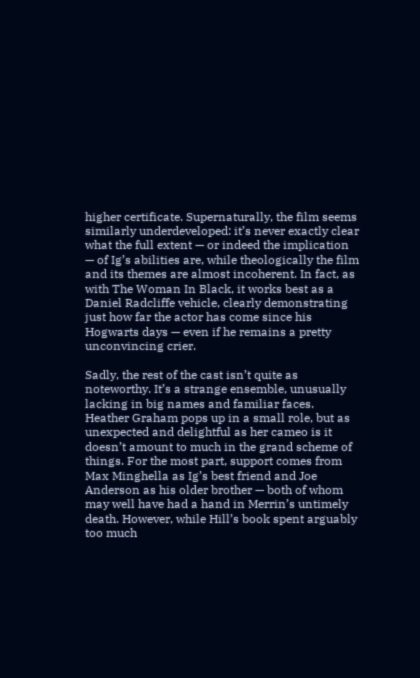higher certificate. Supernaturally, the film seems similarly underdeveloped: it’s never exactly clear what the full extent — or indeed the implication — of Ig’s abilities are, while theologically the film and its themes are almost incoherent. In fact, as with The Woman In Black, it works best as a Daniel Radcliffe vehicle, clearly demonstrating just how far the actor has come since his Hogwarts days — even if he remains a pretty unconvincing crier.

Sadly, the rest of the cast isn’t quite as noteworthy. It’s a strange ensemble, unusually lacking in big names and familiar faces. Heather Graham pops up in a small role, but as unexpected and delightful as her cameo is it doesn’t amount to much in the grand scheme of things. For the most part, support comes from Max Minghella as Ig’s best friend and Joe Anderson as his older brother — both of whom may well have had a hand in Merrin’s untimely death. However, while Hill’s book spent arguably too much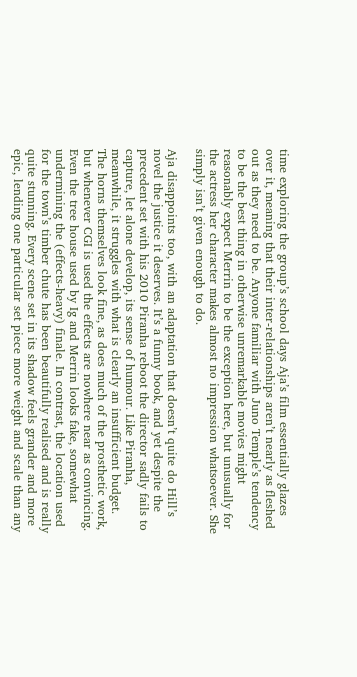time exploring the group’s school days Aja’s film essentially glazes over it, meaning that their inter-relationships aren’t nearly as fleshed out as they need to be. Anyone familiar with Juno Temple’s tendency to be the best thing in otherwise unremarkable movies might reasonably expect Merrin to be the exception here, but unusually for the actress her character makes almost no impression whatsoever. She simply isn’t given enough to do.

Aja disappoints too, with an adaptation that doesn’t quite do Hill’s novel the justice it deserves. It’s a funny book, and yet despite the precedent set with his 2010 Piranha reboot the director sadly fails to capture, let alone develop, its sense of humour. Like Piranha, meanwhile, it struggles with what is clearly an insufficient budget. The horns themselves look fine, as does much of the prosthetic work, but whenever CGI is used the effects are nowhere near as convincing. Even the tree house used by Ig and Merrin looks fake, somewhat undermining the (effects-heavy) finale. In contrast, the location used for the town’s timber chute has been beautifully realised and is really quite stunning. Every scene set in its shadow feels grander and more epic, lending one particular set piece more weight and scale than any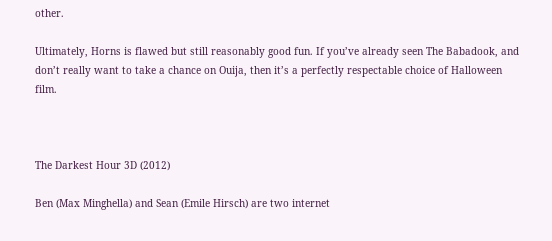other.

Ultimately, Horns is flawed but still reasonably good fun. If you’ve already seen The Babadook, and don’t really want to take a chance on Ouija, then it’s a perfectly respectable choice of Halloween film.



The Darkest Hour 3D (2012)

Ben (Max Minghella) and Sean (Emile Hirsch) are two internet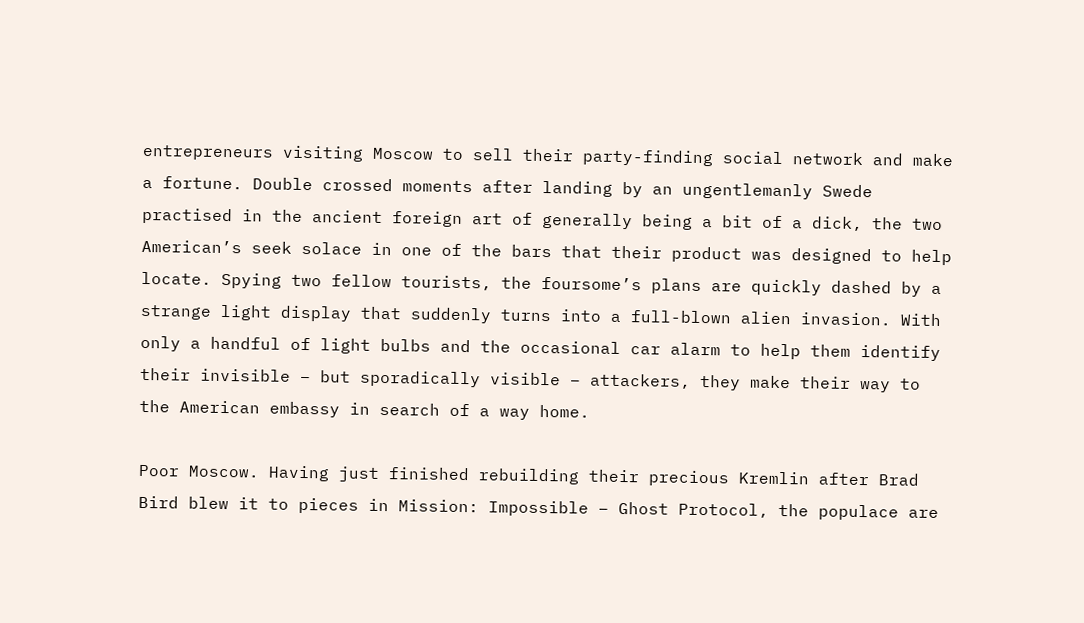entrepreneurs visiting Moscow to sell their party-finding social network and make a fortune. Double crossed moments after landing by an ungentlemanly Swede practised in the ancient foreign art of generally being a bit of a dick, the two American’s seek solace in one of the bars that their product was designed to help locate. Spying two fellow tourists, the foursome’s plans are quickly dashed by a strange light display that suddenly turns into a full-blown alien invasion. With only a handful of light bulbs and the occasional car alarm to help them identify their invisible – but sporadically visible – attackers, they make their way to the American embassy in search of a way home.

Poor Moscow. Having just finished rebuilding their precious Kremlin after Brad Bird blew it to pieces in Mission: Impossible – Ghost Protocol, the populace are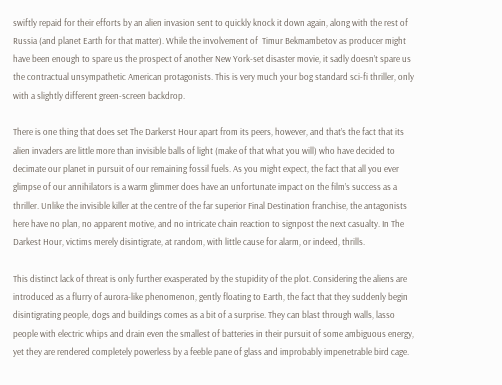swiftly repaid for their efforts by an alien invasion sent to quickly knock it down again, along with the rest of Russia (and planet Earth for that matter). While the involvement of  Timur Bekmambetov as producer might have been enough to spare us the prospect of another New York-set disaster movie, it sadly doesn’t spare us the contractual unsympathetic American protagonists. This is very much your bog standard sci-fi thriller, only with a slightly different green-screen backdrop.

There is one thing that does set The Darkerst Hour apart from its peers, however, and that’s the fact that its alien invaders are little more than invisible balls of light (make of that what you will) who have decided to decimate our planet in pursuit of our remaining fossil fuels. As you might expect, the fact that all you ever glimpse of our annihilators is a warm glimmer does have an unfortunate impact on the film’s success as a thriller. Unlike the invisible killer at the centre of the far superior Final Destination franchise, the antagonists here have no plan, no apparent motive, and no intricate chain reaction to signpost the next casualty. In The Darkest Hour, victims merely disintigrate, at random, with little cause for alarm, or indeed, thrills.

This distinct lack of threat is only further exasperated by the stupidity of the plot. Considering the aliens are introduced as a flurry of aurora-like phenomenon, gently floating to Earth, the fact that they suddenly begin disintigrating people, dogs and buildings comes as a bit of a surprise. They can blast through walls, lasso people with electric whips and drain even the smallest of batteries in their pursuit of some ambiguous energy, yet they are rendered completely powerless by a feeble pane of glass and improbably impenetrable bird cage.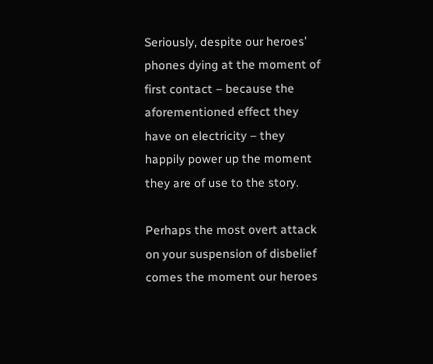Seriously, despite our heroes’ phones dying at the moment of first contact – because the aforementioned effect they have on electricity – they happily power up the moment they are of use to the story.

Perhaps the most overt attack on your suspension of disbelief comes the moment our heroes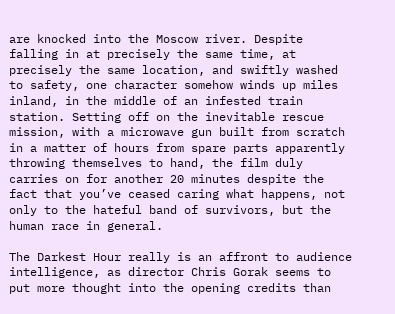are knocked into the Moscow river. Despite falling in at precisely the same time, at precisely the same location, and swiftly washed to safety, one character somehow winds up miles inland, in the middle of an infested train station. Setting off on the inevitable rescue mission, with a microwave gun built from scratch in a matter of hours from spare parts apparently throwing themselves to hand, the film duly carries on for another 20 minutes despite the fact that you’ve ceased caring what happens, not only to the hateful band of survivors, but the human race in general.

The Darkest Hour really is an affront to audience intelligence, as director Chris Gorak seems to put more thought into the opening credits than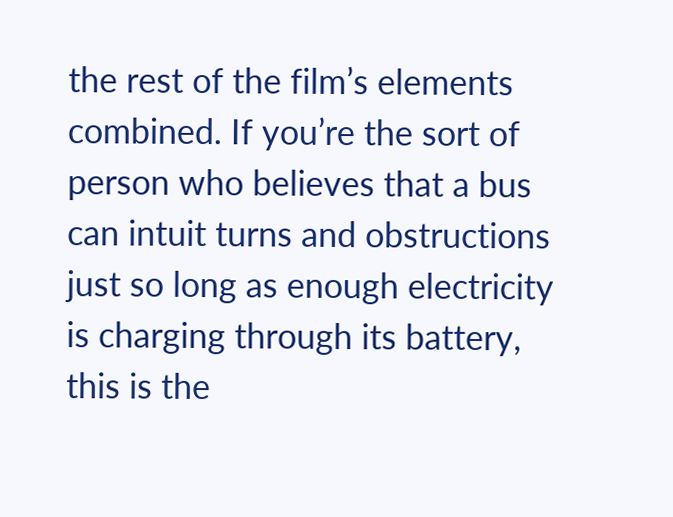the rest of the film’s elements combined. If you’re the sort of person who believes that a bus can intuit turns and obstructions just so long as enough electricity is charging through its battery, this is the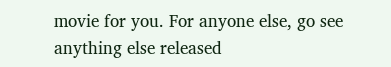movie for you. For anyone else, go see anything else released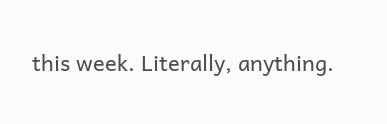this week. Literally, anything.